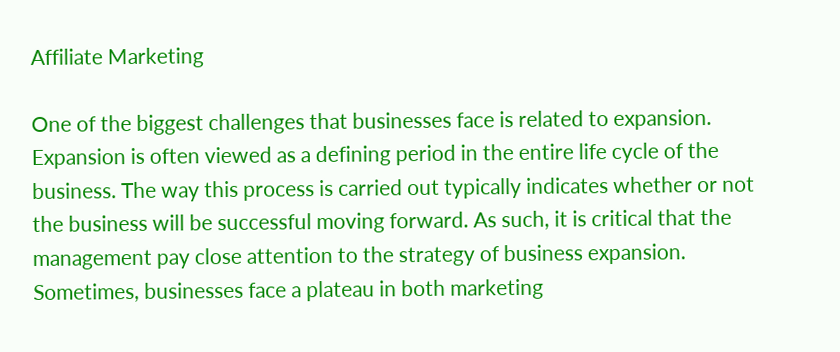Affiliate Marketing

One of the biggest challenges that businesses face is related to expansion. Expansion is often viewed as a defining period in the entire life cycle of the business. The way this process is carried out typically indicates whether or not the business will be successful moving forward. As such, it is critical that the management pay close attention to the strategy of business expansion. Sometimes, businesses face a plateau in both marketing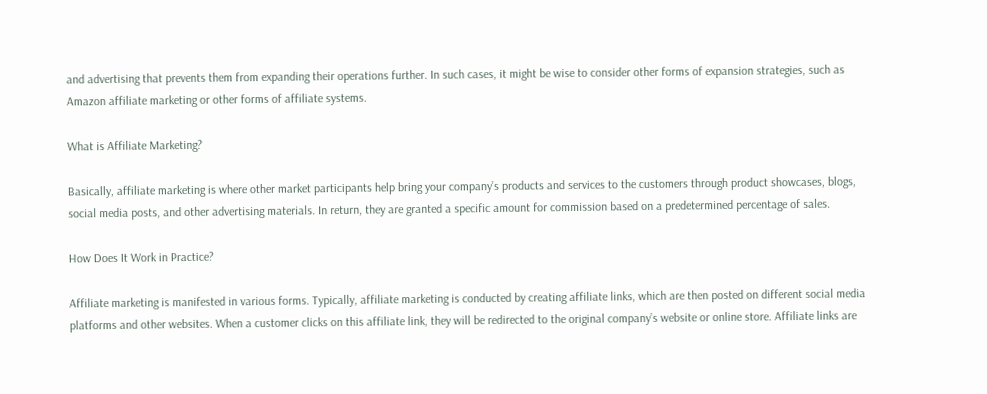and advertising that prevents them from expanding their operations further. In such cases, it might be wise to consider other forms of expansion strategies, such as Amazon affiliate marketing or other forms of affiliate systems.

What is Affiliate Marketing?

Basically, affiliate marketing is where other market participants help bring your company’s products and services to the customers through product showcases, blogs, social media posts, and other advertising materials. In return, they are granted a specific amount for commission based on a predetermined percentage of sales.

How Does It Work in Practice?

Affiliate marketing is manifested in various forms. Typically, affiliate marketing is conducted by creating affiliate links, which are then posted on different social media platforms and other websites. When a customer clicks on this affiliate link, they will be redirected to the original company’s website or online store. Affiliate links are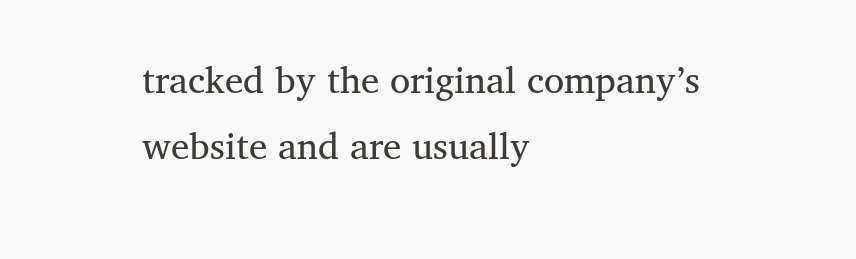tracked by the original company’s website and are usually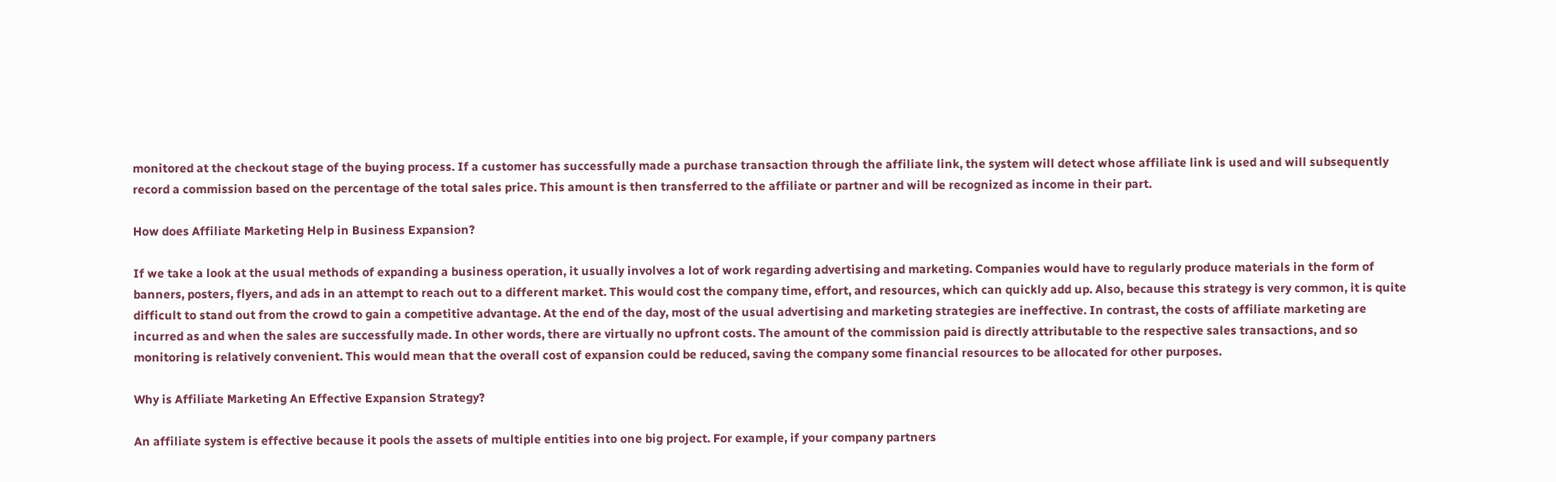monitored at the checkout stage of the buying process. If a customer has successfully made a purchase transaction through the affiliate link, the system will detect whose affiliate link is used and will subsequently record a commission based on the percentage of the total sales price. This amount is then transferred to the affiliate or partner and will be recognized as income in their part.

How does Affiliate Marketing Help in Business Expansion?

If we take a look at the usual methods of expanding a business operation, it usually involves a lot of work regarding advertising and marketing. Companies would have to regularly produce materials in the form of banners, posters, flyers, and ads in an attempt to reach out to a different market. This would cost the company time, effort, and resources, which can quickly add up. Also, because this strategy is very common, it is quite difficult to stand out from the crowd to gain a competitive advantage. At the end of the day, most of the usual advertising and marketing strategies are ineffective. In contrast, the costs of affiliate marketing are incurred as and when the sales are successfully made. In other words, there are virtually no upfront costs. The amount of the commission paid is directly attributable to the respective sales transactions, and so monitoring is relatively convenient. This would mean that the overall cost of expansion could be reduced, saving the company some financial resources to be allocated for other purposes.

Why is Affiliate Marketing An Effective Expansion Strategy?

An affiliate system is effective because it pools the assets of multiple entities into one big project. For example, if your company partners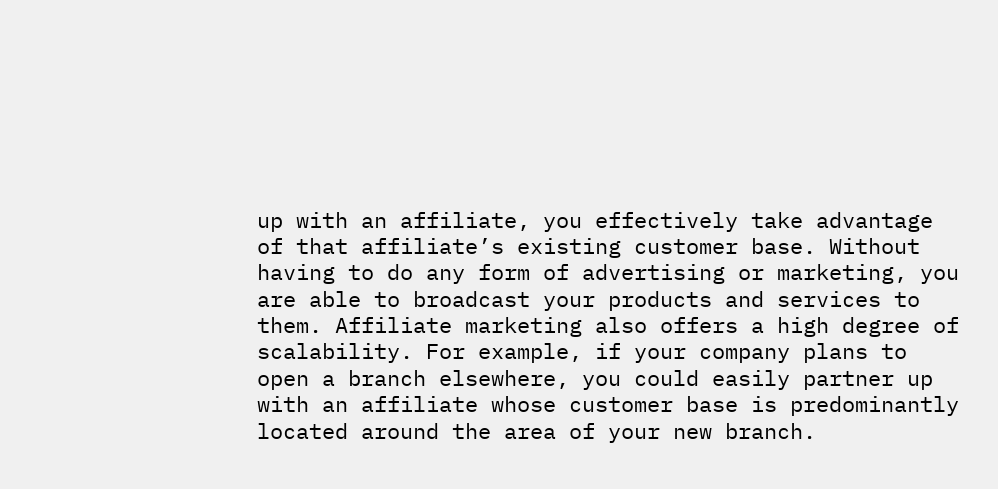up with an affiliate, you effectively take advantage of that affiliate’s existing customer base. Without having to do any form of advertising or marketing, you are able to broadcast your products and services to them. Affiliate marketing also offers a high degree of scalability. For example, if your company plans to open a branch elsewhere, you could easily partner up with an affiliate whose customer base is predominantly located around the area of your new branch.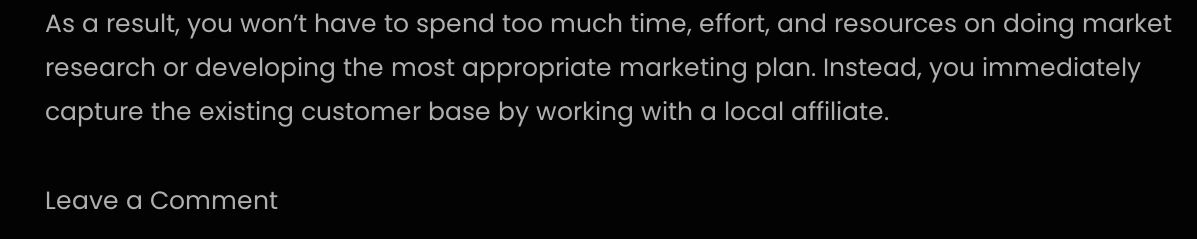As a result, you won’t have to spend too much time, effort, and resources on doing market research or developing the most appropriate marketing plan. Instead, you immediately capture the existing customer base by working with a local affiliate.

Leave a Comment